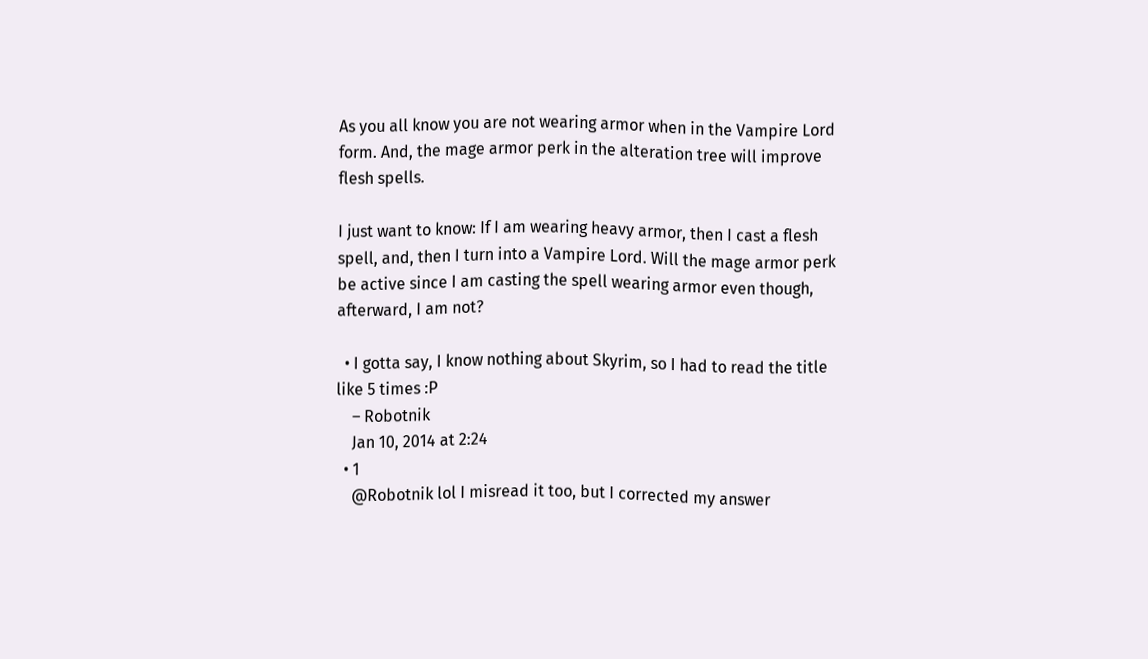As you all know you are not wearing armor when in the Vampire Lord form. And, the mage armor perk in the alteration tree will improve flesh spells.

I just want to know: If I am wearing heavy armor, then I cast a flesh spell, and, then I turn into a Vampire Lord. Will the mage armor perk be active since I am casting the spell wearing armor even though, afterward, I am not?

  • I gotta say, I know nothing about Skyrim, so I had to read the title like 5 times :P
    – Robotnik
    Jan 10, 2014 at 2:24
  • 1
    @Robotnik lol I misread it too, but I corrected my answer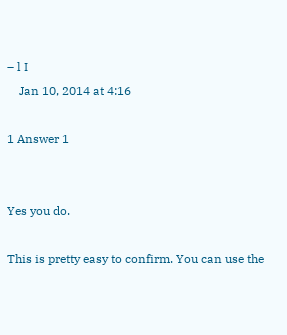– l I
    Jan 10, 2014 at 4:16

1 Answer 1


Yes you do.

This is pretty easy to confirm. You can use the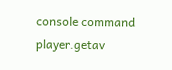console command player.getav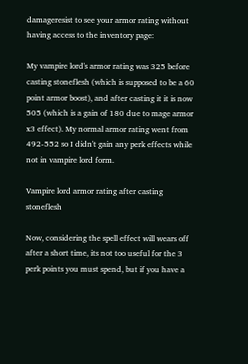damageresist to see your armor rating without having access to the inventory page:

My vampire lord's armor rating was 325 before casting stoneflesh (which is supposed to be a 60 point armor boost), and after casting it it is now 505 (which is a gain of 180 due to mage armor x3 effect). My normal armor rating went from 492-552 so I didn't gain any perk effects while not in vampire lord form.

Vampire lord armor rating after casting stoneflesh

Now, considering the spell effect will wears off after a short time, its not too useful for the 3 perk points you must spend, but if you have a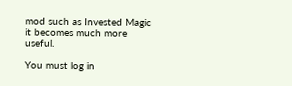mod such as Invested Magic it becomes much more useful.

You must log in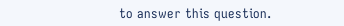to answer this question.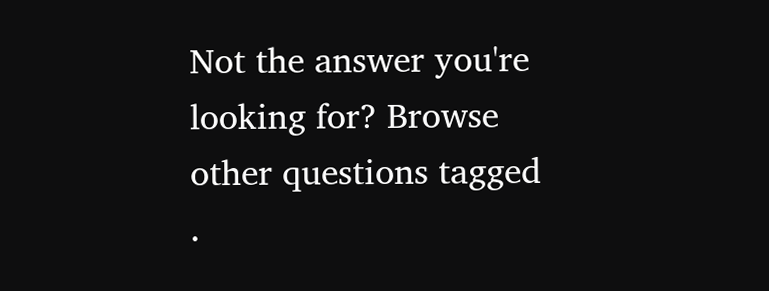Not the answer you're looking for? Browse other questions tagged .